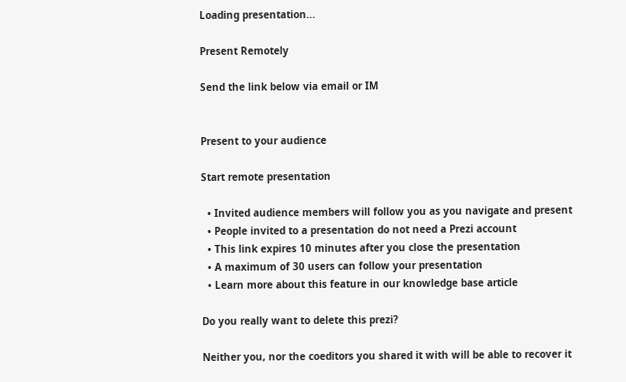Loading presentation...

Present Remotely

Send the link below via email or IM


Present to your audience

Start remote presentation

  • Invited audience members will follow you as you navigate and present
  • People invited to a presentation do not need a Prezi account
  • This link expires 10 minutes after you close the presentation
  • A maximum of 30 users can follow your presentation
  • Learn more about this feature in our knowledge base article

Do you really want to delete this prezi?

Neither you, nor the coeditors you shared it with will be able to recover it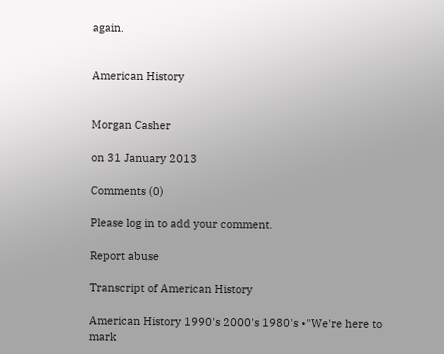again.


American History


Morgan Casher

on 31 January 2013

Comments (0)

Please log in to add your comment.

Report abuse

Transcript of American History

American History 1990's 2000's 1980's •"We're here to mark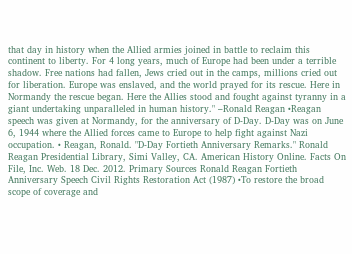that day in history when the Allied armies joined in battle to reclaim this continent to liberty. For 4 long years, much of Europe had been under a terrible shadow. Free nations had fallen, Jews cried out in the camps, millions cried out for liberation. Europe was enslaved, and the world prayed for its rescue. Here in Normandy the rescue began. Here the Allies stood and fought against tyranny in a giant undertaking unparalleled in human history." –Ronald Reagan •Reagan speech was given at Normandy, for the anniversary of D-Day. D-Day was on June 6, 1944 where the Allied forces came to Europe to help fight against Nazi occupation. • Reagan, Ronald. "D-Day Fortieth Anniversary Remarks." Ronald Reagan Presidential Library, Simi Valley, CA. American History Online. Facts On File, Inc. Web. 18 Dec. 2012. Primary Sources Ronald Reagan Fortieth Anniversary Speech Civil Rights Restoration Act (1987) •To restore the broad scope of coverage and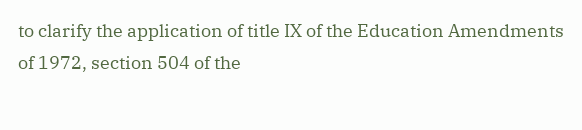to clarify the application of title IX of the Education Amendments of 1972, section 504 of the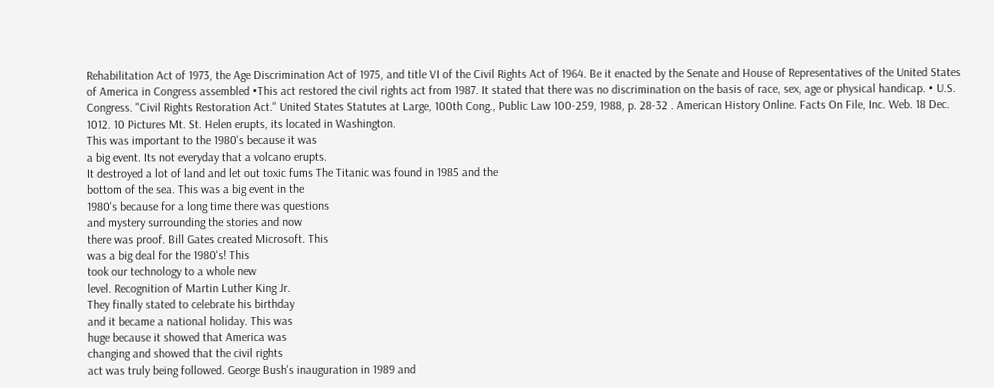Rehabilitation Act of 1973, the Age Discrimination Act of 1975, and title VI of the Civil Rights Act of 1964. Be it enacted by the Senate and House of Representatives of the United States of America in Congress assembled •This act restored the civil rights act from 1987. It stated that there was no discrimination on the basis of race, sex, age or physical handicap. • U.S. Congress. "Civil Rights Restoration Act." United States Statutes at Large, 100th Cong., Public Law 100-259, 1988, p. 28-32 . American History Online. Facts On File, Inc. Web. 18 Dec. 1012. 10 Pictures Mt. St. Helen erupts, its located in Washington.
This was important to the 1980's because it was
a big event. Its not everyday that a volcano erupts.
It destroyed a lot of land and let out toxic fums The Titanic was found in 1985 and the
bottom of the sea. This was a big event in the
1980's because for a long time there was questions
and mystery surrounding the stories and now
there was proof. Bill Gates created Microsoft. This
was a big deal for the 1980's! This
took our technology to a whole new
level. Recognition of Martin Luther King Jr.
They finally stated to celebrate his birthday
and it became a national holiday. This was
huge because it showed that America was
changing and showed that the civil rights
act was truly being followed. George Bush's inauguration in 1989 and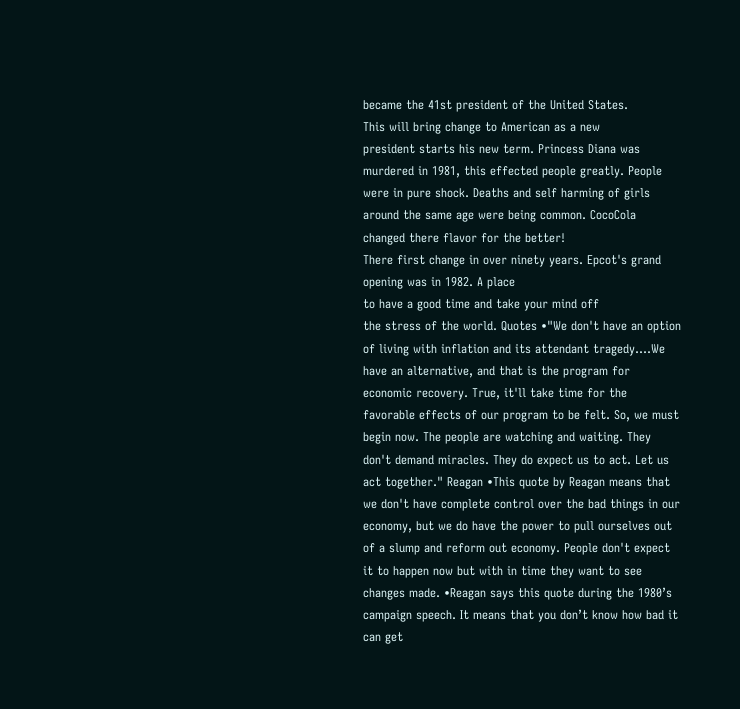became the 41st president of the United States.
This will bring change to American as a new
president starts his new term. Princess Diana was murdered in 1981, this effected people greatly. People were in pure shock. Deaths and self harming of girls around the same age were being common. CocoCola changed there flavor for the better!
There first change in over ninety years. Epcot's grand opening was in 1982. A place
to have a good time and take your mind off
the stress of the world. Quotes •"We don't have an option of living with inflation and its attendant tragedy.…We have an alternative, and that is the program for economic recovery. True, it'll take time for the favorable effects of our program to be felt. So, we must begin now. The people are watching and waiting. They don't demand miracles. They do expect us to act. Let us act together." Reagan •This quote by Reagan means that we don't have complete control over the bad things in our economy, but we do have the power to pull ourselves out of a slump and reform out economy. People don't expect it to happen now but with in time they want to see changes made. •Reagan says this quote during the 1980’s campaign speech. It means that you don’t know how bad it can get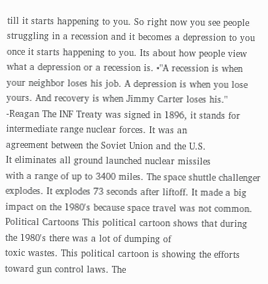till it starts happening to you. So right now you see people struggling in a recession and it becomes a depression to you once it starts happening to you. Its about how people view what a depression or a recession is. •"A recession is when your neighbor loses his job. A depression is when you lose yours. And recovery is when Jimmy Carter loses his." -Reagan The INF Treaty was signed in 1896, it stands for
intermediate range nuclear forces. It was an
agreement between the Soviet Union and the U.S.
It eliminates all ground launched nuclear missiles
with a range of up to 3400 miles. The space shuttle challenger explodes. It explodes 73 seconds after liftoff. It made a big impact on the 1980's because space travel was not common. Political Cartoons This political cartoon shows that during
the 1980's there was a lot of dumping of
toxic wastes. This political cartoon is showing the efforts toward gun control laws. The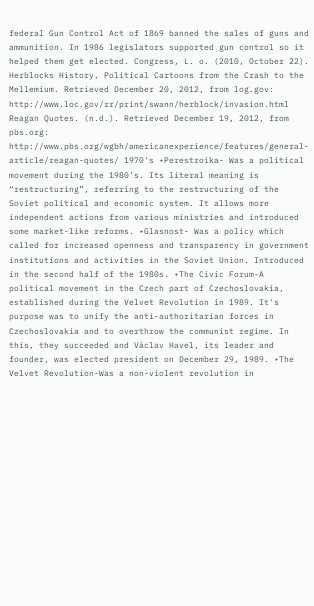federal Gun Control Act of 1869 banned the sales of guns and ammunition. In 1986 legislators supported gun control so it helped them get elected. Congress, L. o. (2010, October 22). Herblocks History, Political Cartoons from the Crash to the Mellemium. Retrieved December 20, 2012, from log.gov: http://www.loc.gov/rr/print/swann/herblock/invasion.html Reagan Quotes. (n.d.). Retrieved December 19, 2012, from pbs.org: http://www.pbs.org/wgbh/americanexperience/features/general-article/reagan-quotes/ 1970's •Perestroika- Was a political movement during the 1980’s. Its literal meaning is “restructuring”, referring to the restructuring of the Soviet political and economic system. It allows more independent actions from various ministries and introduced some market-like reforms. •Glasnost- Was a policy which called for increased openness and transparency in government institutions and activities in the Soviet Union. Introduced in the second half of the 1980s. •The Civic Forum-A political movement in the Czech part of Czechoslovakia, established during the Velvet Revolution in 1989. It's purpose was to unify the anti-authoritarian forces in Czechoslovakia and to overthrow the communist regime. In this, they succeeded and Václav Havel, its leader and founder, was elected president on December 29, 1989. •The Velvet Revolution-Was a non-violent revolution in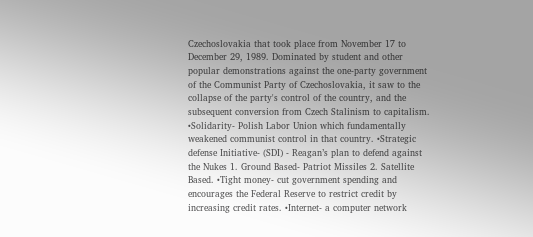Czechoslovakia that took place from November 17 to December 29, 1989. Dominated by student and other popular demonstrations against the one-party government of the Communist Party of Czechoslovakia, it saw to the collapse of the party's control of the country, and the subsequent conversion from Czech Stalinism to capitalism. •Solidarity- Polish Labor Union which fundamentally weakened communist control in that country. •Strategic defense Initiative- (SDI) - Reagan’s plan to defend against the Nukes 1. Ground Based- Patriot Missiles 2. Satellite Based. •Tight money- cut government spending and encourages the Federal Reserve to restrict credit by increasing credit rates. •Internet- a computer network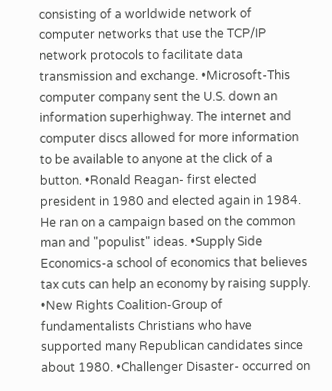consisting of a worldwide network of computer networks that use the TCP/IP network protocols to facilitate data transmission and exchange. •Microsoft-This computer company sent the U.S. down an information superhighway. The internet and computer discs allowed for more information to be available to anyone at the click of a button. •Ronald Reagan- first elected president in 1980 and elected again in 1984. He ran on a campaign based on the common man and "populist" ideas. •Supply Side Economics-a school of economics that believes tax cuts can help an economy by raising supply. •New Rights Coalition-Group of fundamentalists Christians who have supported many Republican candidates since about 1980. •Challenger Disaster- occurred on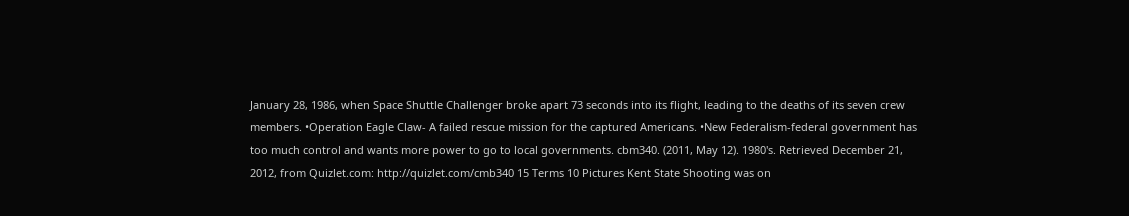January 28, 1986, when Space Shuttle Challenger broke apart 73 seconds into its flight, leading to the deaths of its seven crew members. •Operation Eagle Claw- A failed rescue mission for the captured Americans. •New Federalism-federal government has too much control and wants more power to go to local governments. cbm340. (2011, May 12). 1980's. Retrieved December 21, 2012, from Quizlet.com: http://quizlet.com/cmb340 15 Terms 10 Pictures Kent State Shooting was on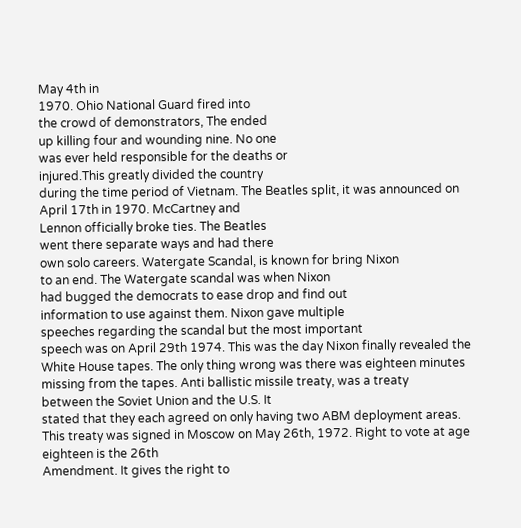May 4th in
1970. Ohio National Guard fired into
the crowd of demonstrators, The ended
up killing four and wounding nine. No one
was ever held responsible for the deaths or
injured.This greatly divided the country
during the time period of Vietnam. The Beatles split, it was announced on
April 17th in 1970. McCartney and
Lennon officially broke ties. The Beatles
went there separate ways and had there
own solo careers. Watergate Scandal, is known for bring Nixon
to an end. The Watergate scandal was when Nixon
had bugged the democrats to ease drop and find out
information to use against them. Nixon gave multiple
speeches regarding the scandal but the most important
speech was on April 29th 1974. This was the day Nixon finally revealed the White House tapes. The only thing wrong was there was eighteen minutes missing from the tapes. Anti ballistic missile treaty, was a treaty
between the Soviet Union and the U.S. It
stated that they each agreed on only having two ABM deployment areas. This treaty was signed in Moscow on May 26th, 1972. Right to vote at age eighteen is the 26th
Amendment. It gives the right to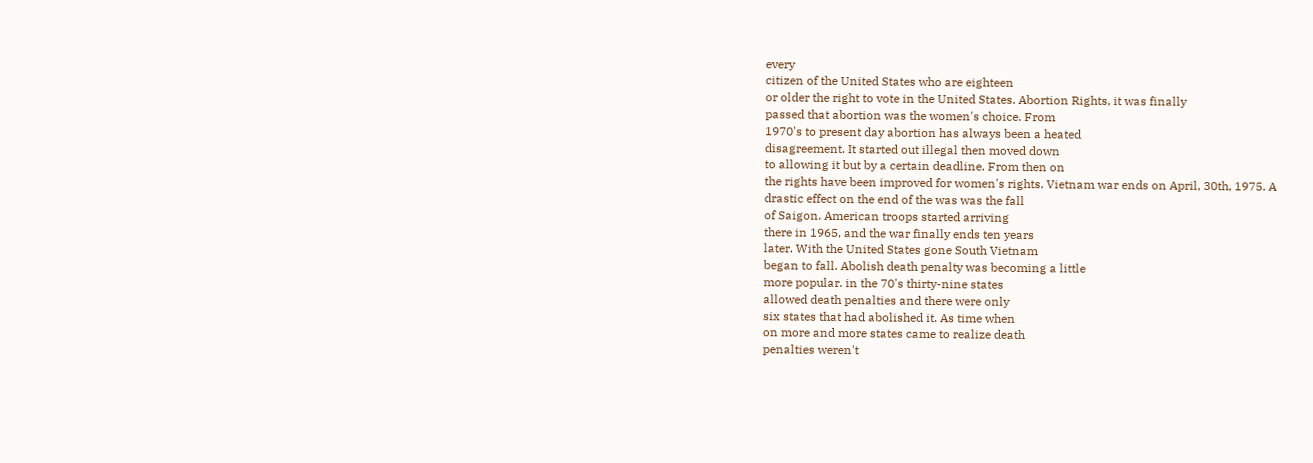every
citizen of the United States who are eighteen
or older the right to vote in the United States. Abortion Rights, it was finally
passed that abortion was the women's choice. From
1970's to present day abortion has always been a heated
disagreement. It started out illegal then moved down
to allowing it but by a certain deadline. From then on
the rights have been improved for women's rights. Vietnam war ends on April, 30th, 1975. A
drastic effect on the end of the was was the fall
of Saigon. American troops started arriving
there in 1965, and the war finally ends ten years
later. With the United States gone South Vietnam
began to fall. Abolish death penalty was becoming a little
more popular. in the 70's thirty-nine states
allowed death penalties and there were only
six states that had abolished it. As time when
on more and more states came to realize death
penalties weren't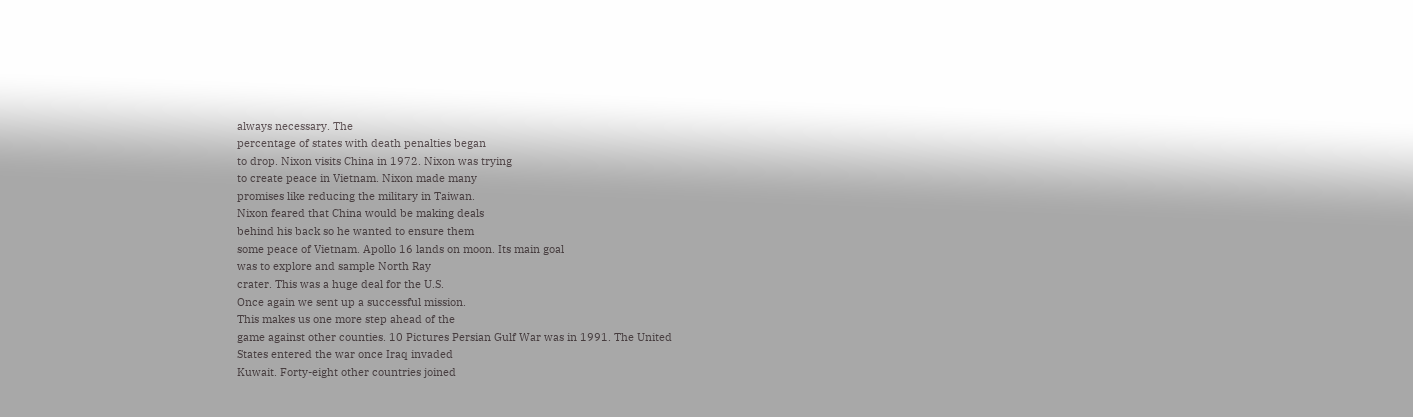always necessary. The
percentage of states with death penalties began
to drop. Nixon visits China in 1972. Nixon was trying
to create peace in Vietnam. Nixon made many
promises like reducing the military in Taiwan.
Nixon feared that China would be making deals
behind his back so he wanted to ensure them
some peace of Vietnam. Apollo 16 lands on moon. Its main goal
was to explore and sample North Ray
crater. This was a huge deal for the U.S.
Once again we sent up a successful mission.
This makes us one more step ahead of the
game against other counties. 10 Pictures Persian Gulf War was in 1991. The United
States entered the war once Iraq invaded
Kuwait. Forty-eight other countries joined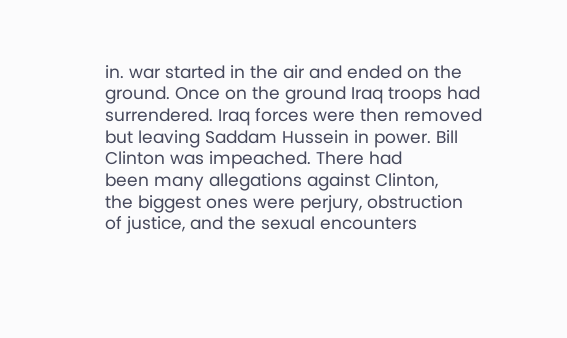in. war started in the air and ended on the
ground. Once on the ground Iraq troops had
surrendered. Iraq forces were then removed
but leaving Saddam Hussein in power. Bill Clinton was impeached. There had
been many allegations against Clinton,
the biggest ones were perjury, obstruction
of justice, and the sexual encounters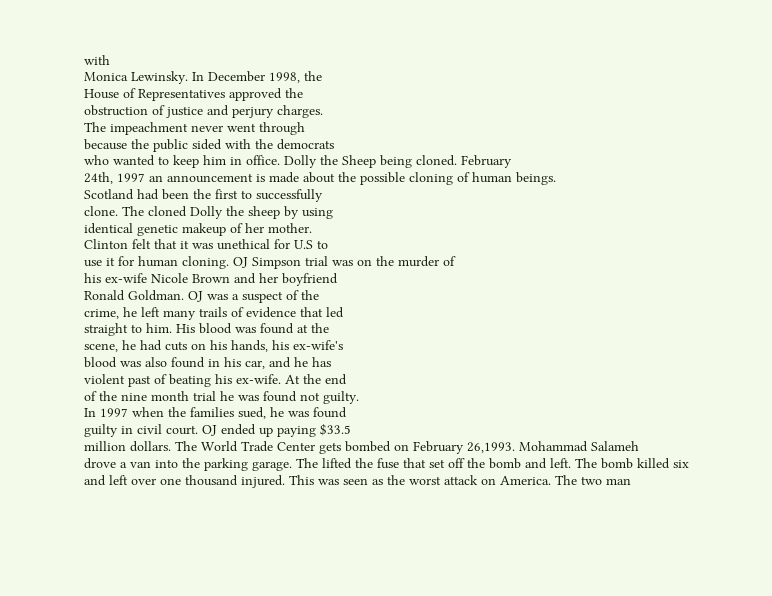with
Monica Lewinsky. In December 1998, the
House of Representatives approved the
obstruction of justice and perjury charges.
The impeachment never went through
because the public sided with the democrats
who wanted to keep him in office. Dolly the Sheep being cloned. February
24th, 1997 an announcement is made about the possible cloning of human beings.
Scotland had been the first to successfully
clone. The cloned Dolly the sheep by using
identical genetic makeup of her mother.
Clinton felt that it was unethical for U.S to
use it for human cloning. OJ Simpson trial was on the murder of
his ex-wife Nicole Brown and her boyfriend
Ronald Goldman. OJ was a suspect of the
crime, he left many trails of evidence that led
straight to him. His blood was found at the
scene, he had cuts on his hands, his ex-wife's
blood was also found in his car, and he has
violent past of beating his ex-wife. At the end
of the nine month trial he was found not guilty.
In 1997 when the families sued, he was found
guilty in civil court. OJ ended up paying $33.5
million dollars. The World Trade Center gets bombed on February 26,1993. Mohammad Salameh
drove a van into the parking garage. The lifted the fuse that set off the bomb and left. The bomb killed six and left over one thousand injured. This was seen as the worst attack on America. The two man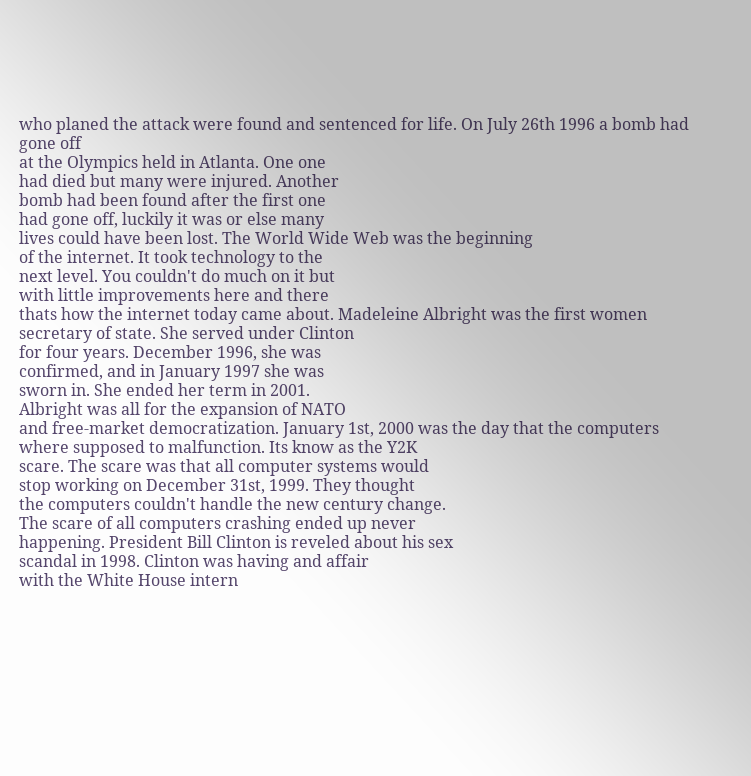who planed the attack were found and sentenced for life. On July 26th 1996 a bomb had gone off
at the Olympics held in Atlanta. One one
had died but many were injured. Another
bomb had been found after the first one
had gone off, luckily it was or else many
lives could have been lost. The World Wide Web was the beginning
of the internet. It took technology to the
next level. You couldn't do much on it but
with little improvements here and there
thats how the internet today came about. Madeleine Albright was the first women
secretary of state. She served under Clinton
for four years. December 1996, she was
confirmed, and in January 1997 she was
sworn in. She ended her term in 2001.
Albright was all for the expansion of NATO
and free-market democratization. January 1st, 2000 was the day that the computers
where supposed to malfunction. Its know as the Y2K
scare. The scare was that all computer systems would
stop working on December 31st, 1999. They thought
the computers couldn't handle the new century change.
The scare of all computers crashing ended up never
happening. President Bill Clinton is reveled about his sex
scandal in 1998. Clinton was having and affair
with the White House intern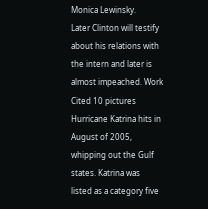Monica Lewinsky.
Later Clinton will testify about his relations with
the intern and later is almost impeached. Work Cited 10 pictures Hurricane Katrina hits in August of 2005,
whipping out the Gulf states. Katrina was
listed as a category five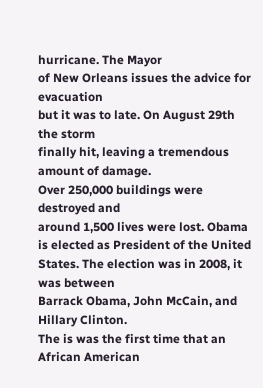hurricane. The Mayor
of New Orleans issues the advice for evacuation
but it was to late. On August 29th the storm
finally hit, leaving a tremendous amount of damage.
Over 250,000 buildings were destroyed and
around 1,500 lives were lost. Obama is elected as President of the United
States. The election was in 2008, it was between
Barrack Obama, John McCain, and Hillary Clinton.
The is was the first time that an African American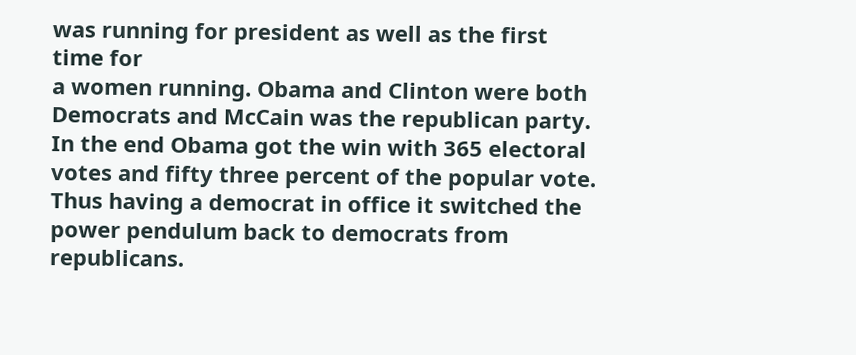was running for president as well as the first time for
a women running. Obama and Clinton were both Democrats and McCain was the republican party.
In the end Obama got the win with 365 electoral
votes and fifty three percent of the popular vote.
Thus having a democrat in office it switched the
power pendulum back to democrats from republicans.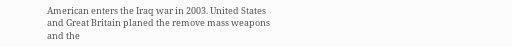American enters the Iraq war in 2003. United States
and Great Britain planed the remove mass weapons
and the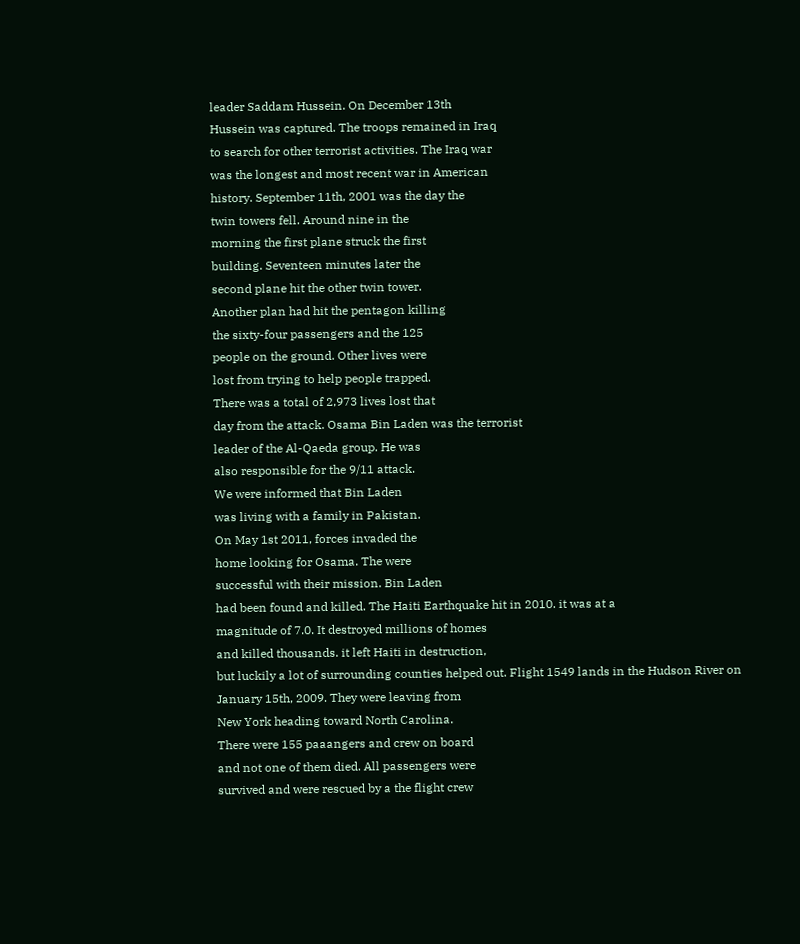leader Saddam Hussein. On December 13th
Hussein was captured. The troops remained in Iraq
to search for other terrorist activities. The Iraq war
was the longest and most recent war in American
history. September 11th, 2001 was the day the
twin towers fell. Around nine in the
morning the first plane struck the first
building. Seventeen minutes later the
second plane hit the other twin tower.
Another plan had hit the pentagon killing
the sixty-four passengers and the 125
people on the ground. Other lives were
lost from trying to help people trapped.
There was a total of 2,973 lives lost that
day from the attack. Osama Bin Laden was the terrorist
leader of the Al-Qaeda group. He was
also responsible for the 9/11 attack.
We were informed that Bin Laden
was living with a family in Pakistan.
On May 1st 2011, forces invaded the
home looking for Osama. The were
successful with their mission. Bin Laden
had been found and killed. The Haiti Earthquake hit in 2010. it was at a
magnitude of 7.0. It destroyed millions of homes
and killed thousands. it left Haiti in destruction,
but luckily a lot of surrounding counties helped out. Flight 1549 lands in the Hudson River on
January 15th, 2009. They were leaving from
New York heading toward North Carolina.
There were 155 paaangers and crew on board
and not one of them died. All passengers were
survived and were rescued by a the flight crew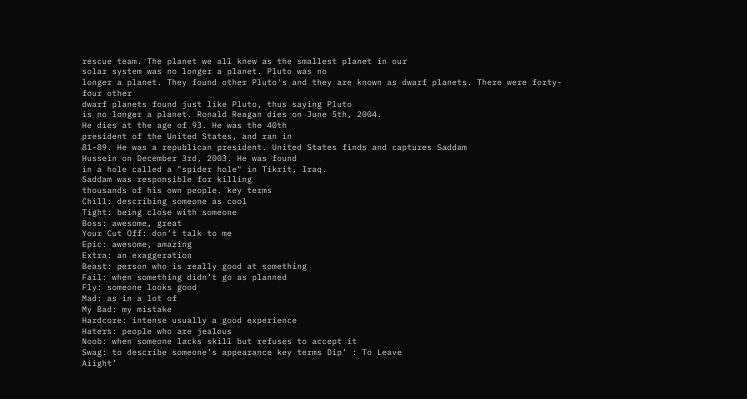rescue team. The planet we all knew as the smallest planet in our
solar system was no longer a planet. Pluto was no
longer a planet. They found other Pluto's and they are known as dwarf planets. There were forty-four other
dwarf planets found just like Pluto, thus saying Pluto
is no longer a planet. Ronald Reagan dies on June 5th, 2004.
He dies at the age of 93. He was the 40th
president of the United States, and ran in
81-89. He was a republican president. United States finds and captures Saddam
Hussein on December 3rd, 2003. He was found
in a hole called a "spider hole" in Tikrit, Iraq.
Saddam was responsible for killing
thousands of his own people. key terms
Chill: describing someone as cool
Tight: being close with someone
Boss: awesome, great
Your Cut Off: don’t talk to me
Epic: awesome, amazing
Extra: an exaggeration
Beast: person who is really good at something
Fail: when something didn’t go as planned
Fly: someone looks good
Mad: as in a lot of
My Bad: my mistake
Hardcore: intense usually a good experience
Haters: people who are jealous
Noob: when someone lacks skill but refuses to accept it
Swag: to describe someone’s appearance key terms Dip’ : To Leave
Aiight’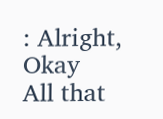: Alright, Okay
All that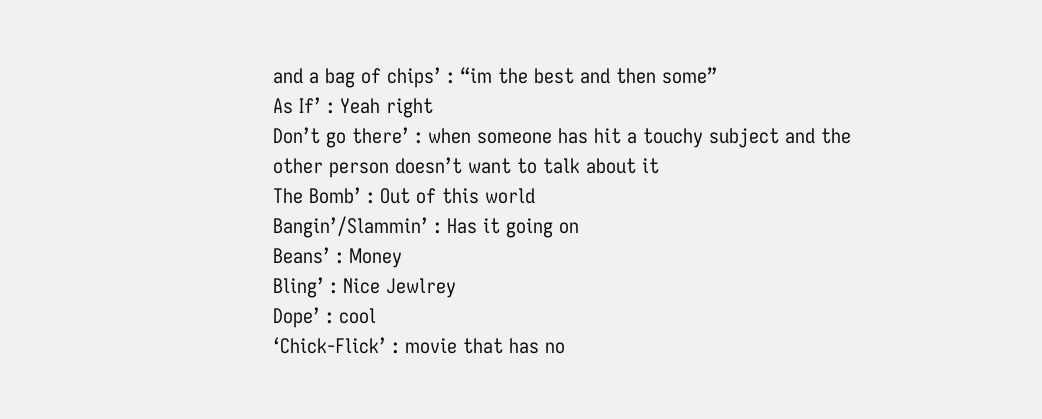and a bag of chips’ : “im the best and then some”
As If’ : Yeah right
Don’t go there’ : when someone has hit a touchy subject and the other person doesn’t want to talk about it
The Bomb’ : Out of this world
Bangin’/Slammin’ : Has it going on
Beans’ : Money
Bling’ : Nice Jewlrey
Dope’ : cool
‘Chick-Flick’ : movie that has no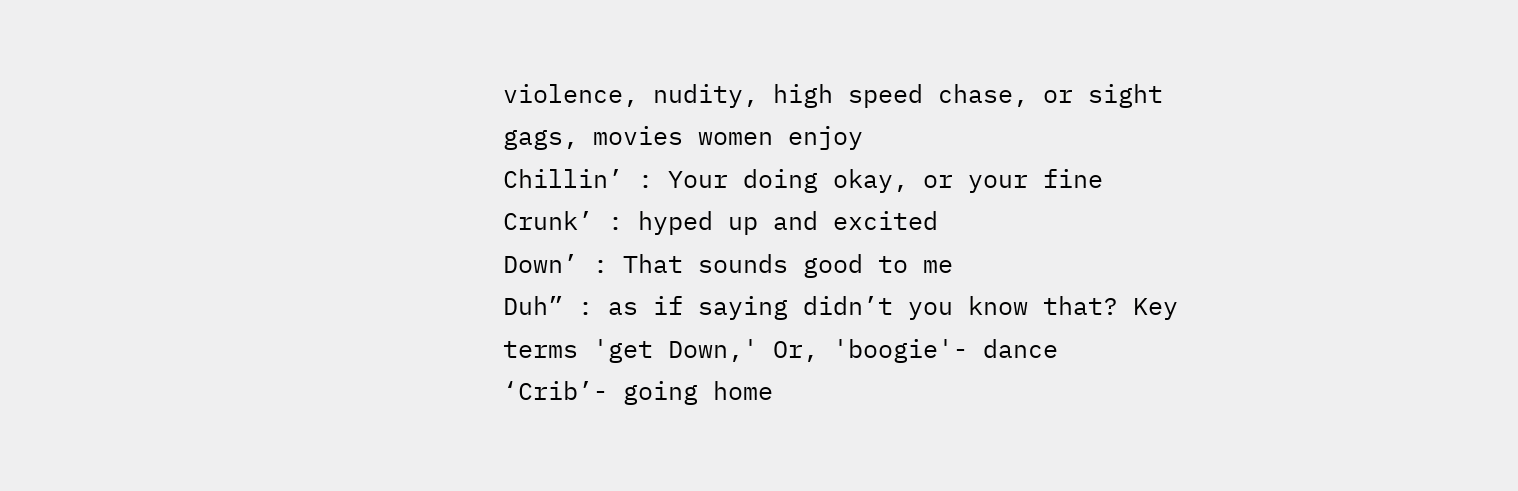violence, nudity, high speed chase, or sight gags, movies women enjoy
Chillin’ : Your doing okay, or your fine
Crunk’ : hyped up and excited
Down’ : That sounds good to me
Duh” : as if saying didn’t you know that? Key terms 'get Down,' Or, 'boogie'- dance
‘Crib’- going home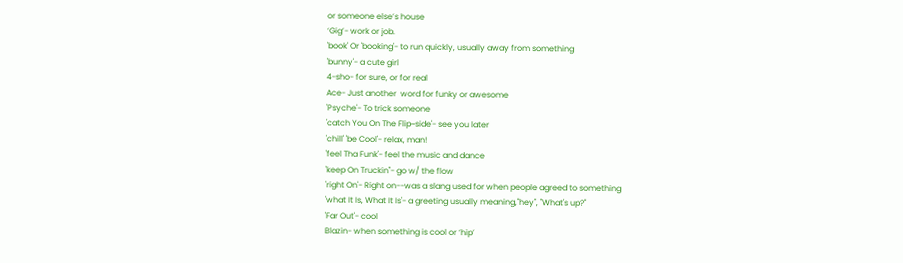or someone else’s house
‘Gig’- work or job.
'book' Or 'booking'- to run quickly, usually away from something
'bunny'- a cute girl
4-sho- for sure, or for real
Ace- Just another  word for funky or awesome
'Psyche'- To trick someone
'catch You On The Flip~side'- see you later
'chill' 'be Cool'- relax, man!
'feel Tha Funk'- feel the music and dance
'keep On Truckin''- go w/ the flow
'right On'- Right on--was a slang used for when people agreed to something
'what It Is, What It Is'- a greeting usually meaning,"hey", "What's up?"
'Far Out'- cool
Blazin- when something is cool or ‘hip’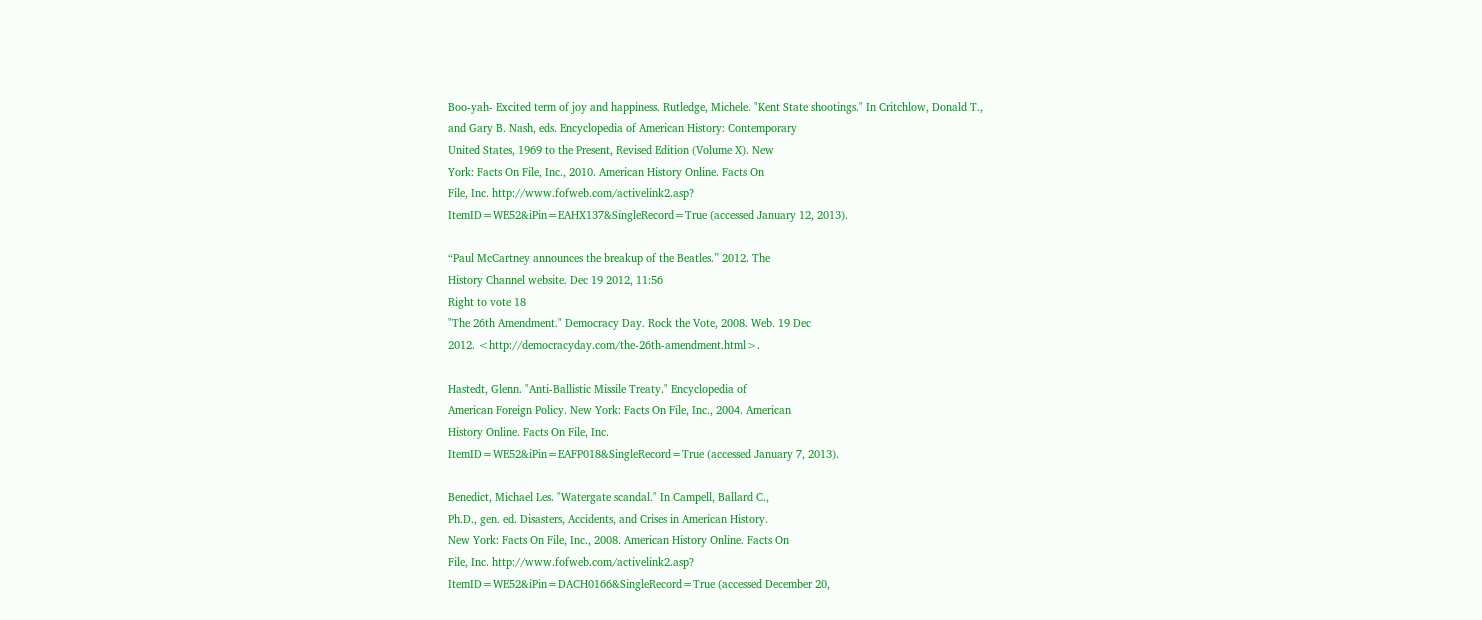Boo-yah- Excited term of joy and happiness. Rutledge, Michele. "Kent State shootings." In Critchlow, Donald T.,
and Gary B. Nash, eds. Encyclopedia of American History: Contemporary
United States, 1969 to the Present, Revised Edition (Volume X). New
York: Facts On File, Inc., 2010. American History Online. Facts On
File, Inc. http://www.fofweb.com/activelink2.asp?
ItemID=WE52&iPin=EAHX137&SingleRecord=True (accessed January 12, 2013).

“Paul McCartney announces the breakup of the Beatles.” 2012. The
History Channel website. Dec 19 2012, 11:56
Right to vote 18
"The 26th Amendment." Democracy Day. Rock the Vote, 2008. Web. 19 Dec
2012. <http://democracyday.com/the-26th-amendment.html>.

Hastedt, Glenn. "Anti-Ballistic Missile Treaty." Encyclopedia of
American Foreign Policy. New York: Facts On File, Inc., 2004. American
History Online. Facts On File, Inc.
ItemID=WE52&iPin=EAFP018&SingleRecord=True (accessed January 7, 2013).

Benedict, Michael Les. "Watergate scandal." In Campell, Ballard C.,
Ph.D., gen. ed. Disasters, Accidents, and Crises in American History.
New York: Facts On File, Inc., 2008. American History Online. Facts On
File, Inc. http://www.fofweb.com/activelink2.asp?
ItemID=WE52&iPin=DACH0166&SingleRecord=True (accessed December 20,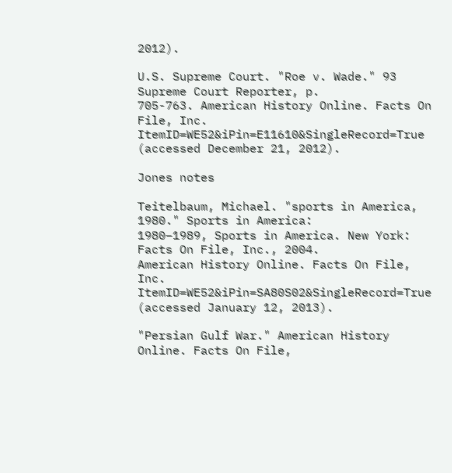2012).

U.S. Supreme Court. "Roe v. Wade." 93 Supreme Court Reporter, p.
705-763. American History Online. Facts On File, Inc.
ItemID=WE52&iPin=E11610&SingleRecord=True (accessed December 21, 2012).

Jones notes

Teitelbaum, Michael. "sports in America, 1980." Sports in America:
1980–1989, Sports in America. New York: Facts On File, Inc., 2004.
American History Online. Facts On File, Inc.
ItemID=WE52&iPin=SA80S02&SingleRecord=True (accessed January 12, 2013).

"Persian Gulf War." American History Online. Facts On File,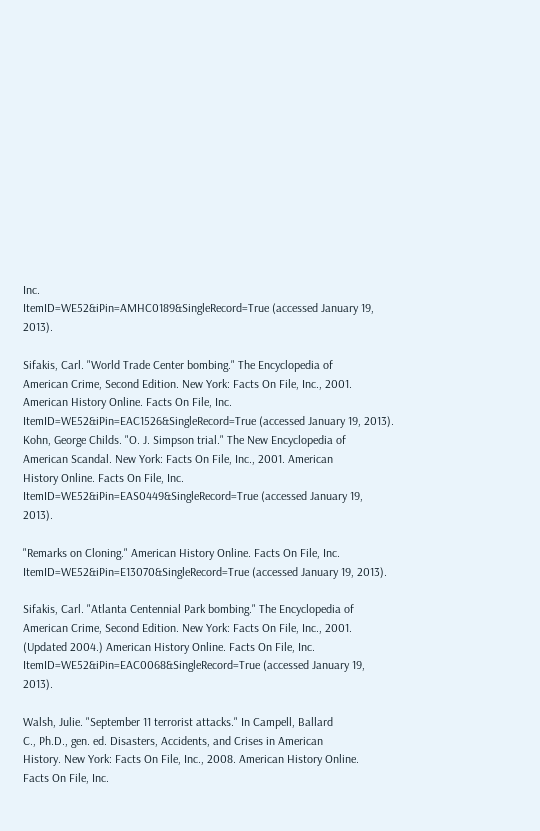Inc.
ItemID=WE52&iPin=AMHC0189&SingleRecord=True (accessed January 19, 2013).

Sifakis, Carl. "World Trade Center bombing." The Encyclopedia of
American Crime, Second Edition. New York: Facts On File, Inc., 2001.
American History Online. Facts On File, Inc.
ItemID=WE52&iPin=EAC1526&SingleRecord=True (accessed January 19, 2013). Kohn, George Childs. "O. J. Simpson trial." The New Encyclopedia of
American Scandal. New York: Facts On File, Inc., 2001. American
History Online. Facts On File, Inc.
ItemID=WE52&iPin=EAS0449&SingleRecord=True (accessed January 19, 2013).

"Remarks on Cloning." American History Online. Facts On File, Inc.
ItemID=WE52&iPin=E13070&SingleRecord=True (accessed January 19, 2013).

Sifakis, Carl. "Atlanta Centennial Park bombing." The Encyclopedia of
American Crime, Second Edition. New York: Facts On File, Inc., 2001.
(Updated 2004.) American History Online. Facts On File, Inc.
ItemID=WE52&iPin=EAC0068&SingleRecord=True (accessed January 19, 2013).

Walsh, Julie. "September 11 terrorist attacks." In Campell, Ballard
C., Ph.D., gen. ed. Disasters, Accidents, and Crises in American
History. New York: Facts On File, Inc., 2008. American History Online.
Facts On File, Inc.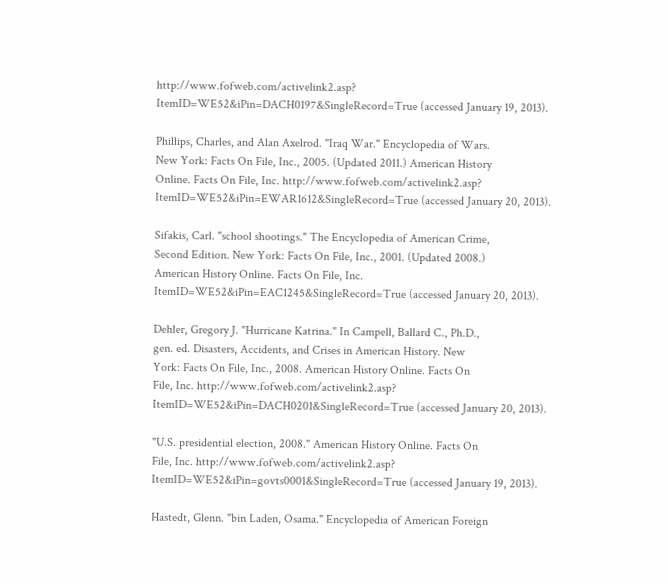http://www.fofweb.com/activelink2.asp?
ItemID=WE52&iPin=DACH0197&SingleRecord=True (accessed January 19, 2013).

Phillips, Charles, and Alan Axelrod. "Iraq War." Encyclopedia of Wars.
New York: Facts On File, Inc., 2005. (Updated 2011.) American History
Online. Facts On File, Inc. http://www.fofweb.com/activelink2.asp?
ItemID=WE52&iPin=EWAR1612&SingleRecord=True (accessed January 20, 2013).

Sifakis, Carl. "school shootings." The Encyclopedia of American Crime,
Second Edition. New York: Facts On File, Inc., 2001. (Updated 2008.)
American History Online. Facts On File, Inc.
ItemID=WE52&iPin=EAC1245&SingleRecord=True (accessed January 20, 2013).

Dehler, Gregory J. "Hurricane Katrina." In Campell, Ballard C., Ph.D.,
gen. ed. Disasters, Accidents, and Crises in American History. New
York: Facts On File, Inc., 2008. American History Online. Facts On
File, Inc. http://www.fofweb.com/activelink2.asp?
ItemID=WE52&iPin=DACH0201&SingleRecord=True (accessed January 20, 2013).

"U.S. presidential election, 2008." American History Online. Facts On
File, Inc. http://www.fofweb.com/activelink2.asp?
ItemID=WE52&iPin=govts0001&SingleRecord=True (accessed January 19, 2013).

Hastedt, Glenn. "bin Laden, Osama." Encyclopedia of American Foreign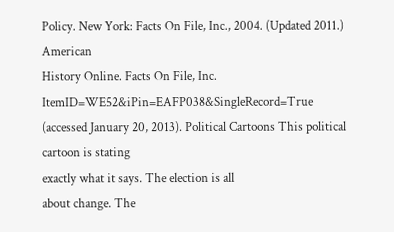Policy. New York: Facts On File, Inc., 2004. (Updated 2011.) American
History Online. Facts On File, Inc.
ItemID=WE52&iPin=EAFP038&SingleRecord=True (accessed January 20, 2013). Political Cartoons This political cartoon is stating
exactly what it says. The election is all
about change. The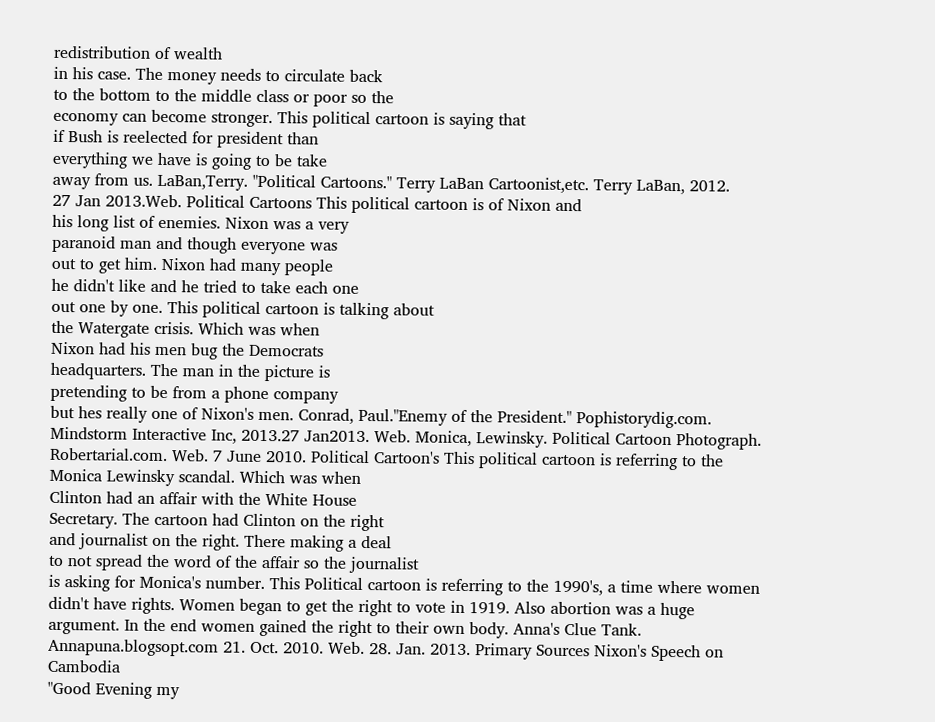redistribution of wealth
in his case. The money needs to circulate back
to the bottom to the middle class or poor so the
economy can become stronger. This political cartoon is saying that
if Bush is reelected for president than
everything we have is going to be take
away from us. LaBan,Terry. "Political Cartoons." Terry LaBan Cartoonist,etc. Terry LaBan, 2012.
27 Jan 2013.Web. Political Cartoons This political cartoon is of Nixon and
his long list of enemies. Nixon was a very
paranoid man and though everyone was
out to get him. Nixon had many people
he didn't like and he tried to take each one
out one by one. This political cartoon is talking about
the Watergate crisis. Which was when
Nixon had his men bug the Democrats
headquarters. The man in the picture is
pretending to be from a phone company
but hes really one of Nixon's men. Conrad, Paul."Enemy of the President." Pophistorydig.com. Mindstorm Interactive Inc, 2013.27 Jan2013. Web. Monica, Lewinsky. Political Cartoon Photograph. Robertarial.com. Web. 7 June 2010. Political Cartoon's This political cartoon is referring to the
Monica Lewinsky scandal. Which was when
Clinton had an affair with the White House
Secretary. The cartoon had Clinton on the right
and journalist on the right. There making a deal
to not spread the word of the affair so the journalist
is asking for Monica's number. This Political cartoon is referring to the 1990's, a time where women didn't have rights. Women began to get the right to vote in 1919. Also abortion was a huge argument. In the end women gained the right to their own body. Anna's Clue Tank. Annapuna.blogsopt.com 21. Oct. 2010. Web. 28. Jan. 2013. Primary Sources Nixon's Speech on Cambodia
"Good Evening my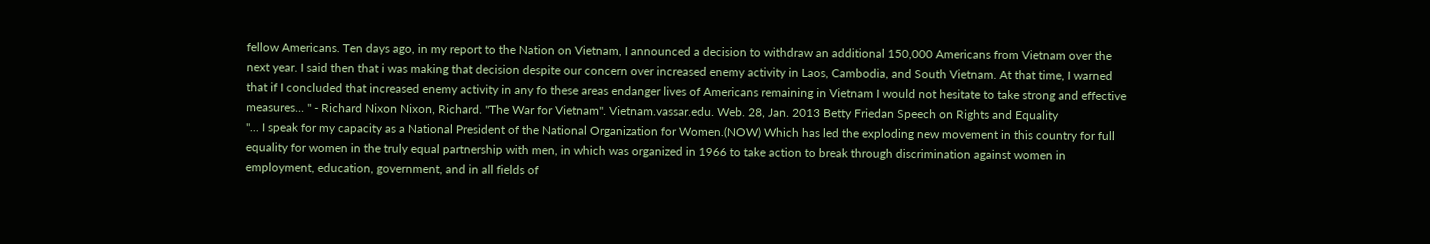fellow Americans. Ten days ago, in my report to the Nation on Vietnam, I announced a decision to withdraw an additional 150,000 Americans from Vietnam over the next year. I said then that i was making that decision despite our concern over increased enemy activity in Laos, Cambodia, and South Vietnam. At that time, I warned that if I concluded that increased enemy activity in any fo these areas endanger lives of Americans remaining in Vietnam I would not hesitate to take strong and effective measures... " - Richard Nixon Nixon, Richard. "The War for Vietnam". Vietnam.vassar.edu. Web. 28, Jan. 2013 Betty Friedan Speech on Rights and Equality
"... I speak for my capacity as a National President of the National Organization for Women.(NOW) Which has led the exploding new movement in this country for full equality for women in the truly equal partnership with men, in which was organized in 1966 to take action to break through discrimination against women in employment, education, government, and in all fields of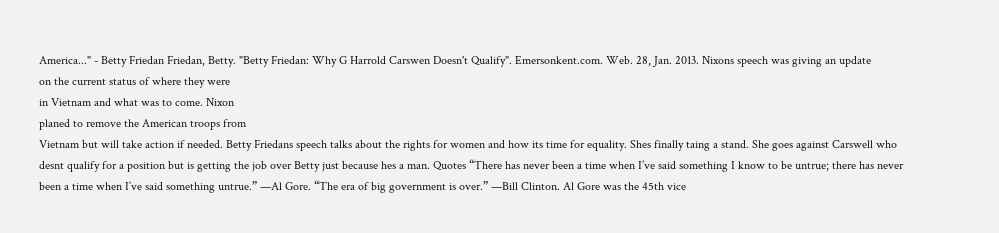America..." - Betty Friedan Friedan, Betty. "Betty Friedan: Why G Harrold Carswen Doesn't Qualify". Emersonkent.com. Web. 28, Jan. 2013. Nixons speech was giving an update
on the current status of where they were
in Vietnam and what was to come. Nixon
planed to remove the American troops from
Vietnam but will take action if needed. Betty Friedans speech talks about the rights for women and how its time for equality. Shes finally taing a stand. She goes against Carswell who desnt qualify for a position but is getting the job over Betty just because hes a man. Quotes “There has never been a time when I’ve said something I know to be untrue; there has never been a time when I’ve said something untrue.” —Al Gore. “The era of big government is over.” —Bill Clinton. Al Gore was the 45th vice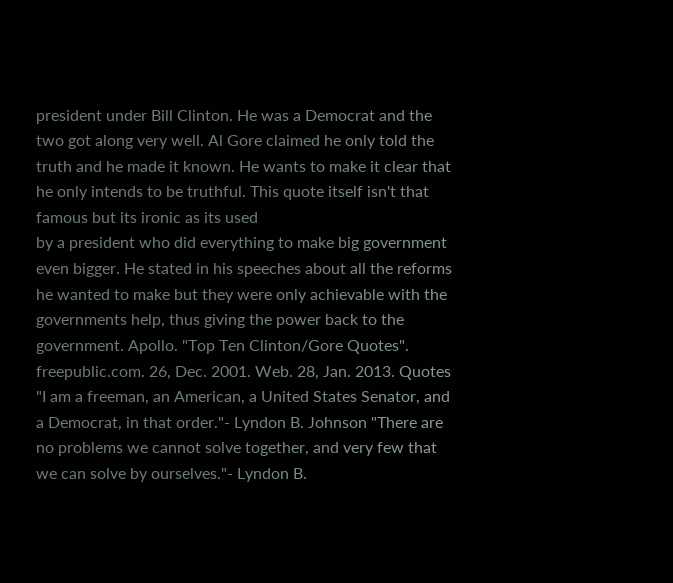president under Bill Clinton. He was a Democrat and the two got along very well. Al Gore claimed he only told the truth and he made it known. He wants to make it clear that he only intends to be truthful. This quote itself isn't that famous but its ironic as its used
by a president who did everything to make big government even bigger. He stated in his speeches about all the reforms he wanted to make but they were only achievable with the governments help, thus giving the power back to the government. Apollo. "Top Ten Clinton/Gore Quotes". freepublic.com. 26, Dec. 2001. Web. 28, Jan. 2013. Quotes "I am a freeman, an American, a United States Senator, and a Democrat, in that order."- Lyndon B. Johnson "There are no problems we cannot solve together, and very few that we can solve by ourselves."- Lyndon B.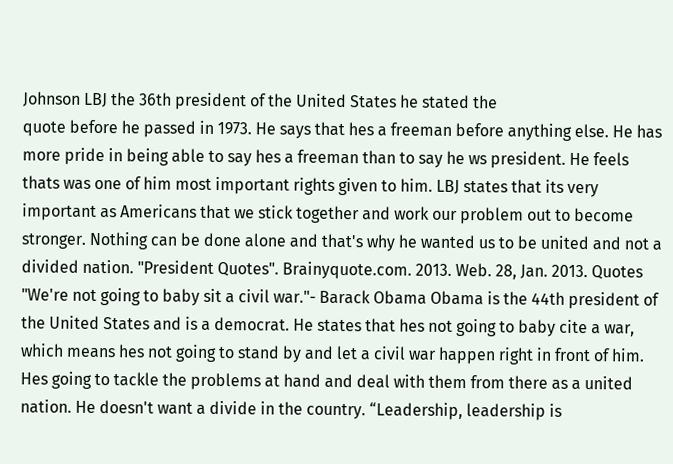Johnson LBJ the 36th president of the United States he stated the
quote before he passed in 1973. He says that hes a freeman before anything else. He has more pride in being able to say hes a freeman than to say he ws president. He feels thats was one of him most important rights given to him. LBJ states that its very important as Americans that we stick together and work our problem out to become stronger. Nothing can be done alone and that's why he wanted us to be united and not a divided nation. "President Quotes". Brainyquote.com. 2013. Web. 28, Jan. 2013. Quotes "We're not going to baby sit a civil war."- Barack Obama Obama is the 44th president of the United States and is a democrat. He states that hes not going to baby cite a war, which means hes not going to stand by and let a civil war happen right in front of him. Hes going to tackle the problems at hand and deal with them from there as a united nation. He doesn't want a divide in the country. “Leadership, leadership is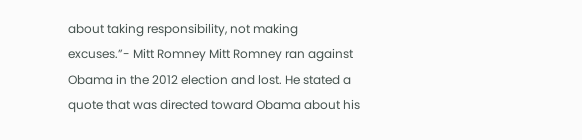about taking responsibility, not making excuses.”- Mitt Romney Mitt Romney ran against Obama in the 2012 election and lost. He stated a quote that was directed toward Obama about his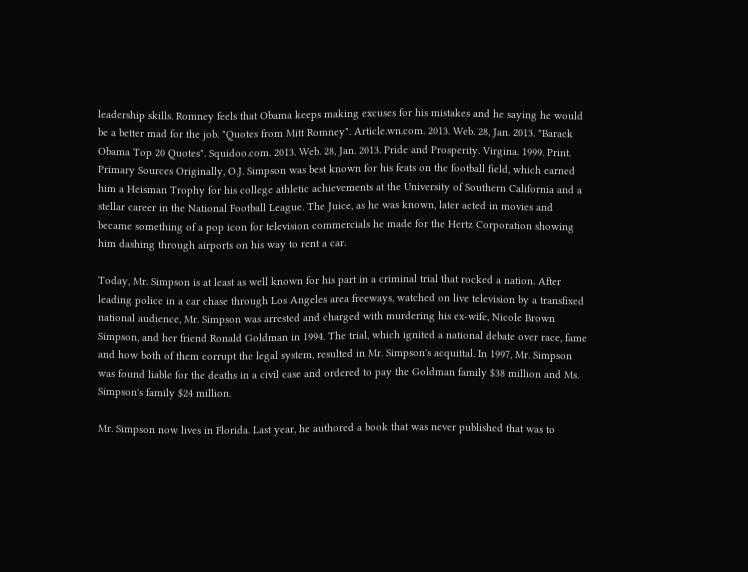leadership skills. Romney feels that Obama keeps making excuses for his mistakes and he saying he would be a better mad for the job. "Quotes from Mitt Romney". Article.wn.com. 2013. Web. 28, Jan. 2013. "Barack Obama Top 20 Quotes". Squidoo.com. 2013. Web. 28, Jan. 2013. Pride and Prosperity. Virgina. 1999. Print. Primary Sources Originally, O.J. Simpson was best known for his feats on the football field, which earned him a Heisman Trophy for his college athletic achievements at the University of Southern California and a stellar career in the National Football League. The Juice, as he was known, later acted in movies and became something of a pop icon for television commercials he made for the Hertz Corporation showing him dashing through airports on his way to rent a car.

Today, Mr. Simpson is at least as well known for his part in a criminal trial that rocked a nation. After leading police in a car chase through Los Angeles area freeways, watched on live television by a transfixed national audience, Mr. Simpson was arrested and charged with murdering his ex-wife, Nicole Brown Simpson, and her friend Ronald Goldman in 1994. The trial, which ignited a national debate over race, fame and how both of them corrupt the legal system, resulted in Mr. Simpson's acquittal. In 1997, Mr. Simpson was found liable for the deaths in a civil case and ordered to pay the Goldman family $38 million and Ms. Simpson's family $24 million.

Mr. Simpson now lives in Florida. Last year, he authored a book that was never published that was to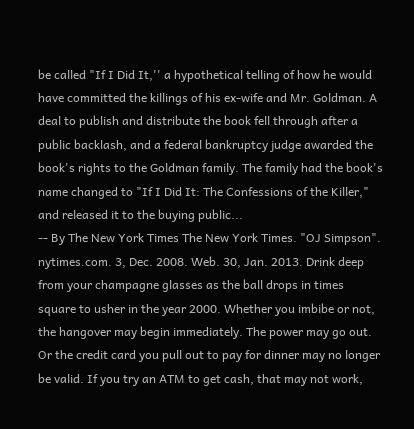be called "If I Did It,'' a hypothetical telling of how he would have committed the killings of his ex-wife and Mr. Goldman. A deal to publish and distribute the book fell through after a public backlash, and a federal bankruptcy judge awarded the book's rights to the Goldman family. The family had the book's name changed to "If I Did It: The Confessions of the Killer," and released it to the buying public...
-- By The New York Times The New York Times. "OJ Simpson". nytimes.com. 3, Dec. 2008. Web. 30, Jan. 2013. Drink deep from your champagne glasses as the ball drops in times square to usher in the year 2000. Whether you imbibe or not, the hangover may begin immediately. The power may go out. Or the credit card you pull out to pay for dinner may no longer be valid. If you try an ATM to get cash, that may not work,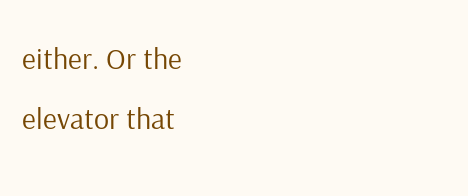either. Or the elevator that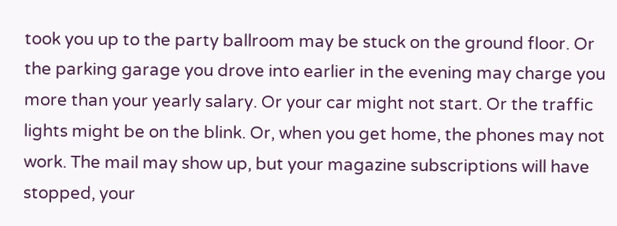took you up to the party ballroom may be stuck on the ground floor. Or the parking garage you drove into earlier in the evening may charge you more than your yearly salary. Or your car might not start. Or the traffic lights might be on the blink. Or, when you get home, the phones may not work. The mail may show up, but your magazine subscriptions will have stopped, your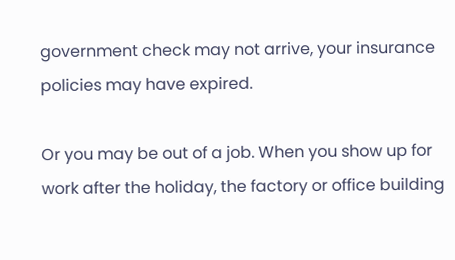government check may not arrive, your insurance policies may have expired.

Or you may be out of a job. When you show up for work after the holiday, the factory or office building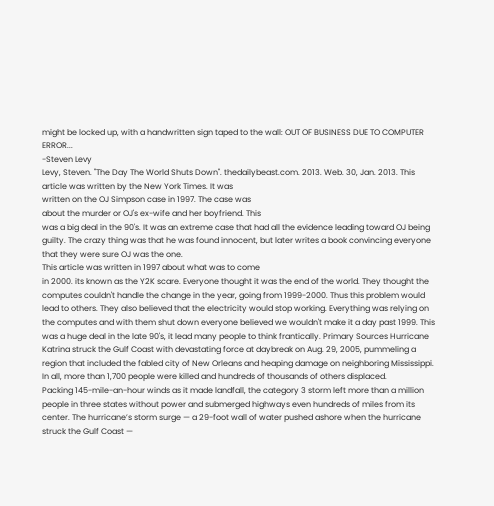might be locked up, with a handwritten sign taped to the wall: OUT OF BUSINESS DUE TO COMPUTER ERROR...
-Steven Levy
Levy, Steven. "The Day The World Shuts Down". thedailybeast.com. 2013. Web. 30, Jan. 2013. This article was written by the New York Times. It was
written on the OJ Simpson case in 1997. The case was
about the murder or OJ's ex-wife and her boyfriend. This
was a big deal in the 90's. It was an extreme case that had all the evidence leading toward OJ being guilty. The crazy thing was that he was found innocent, but later writes a book convincing everyone that they were sure OJ was the one.
This article was written in 1997 about what was to come
in 2000. its known as the Y2K scare. Everyone thought it was the end of the world. They thought the computes couldn't handle the change in the year, going from 1999-2000. Thus this problem would lead to others. They also believed that the electricity would stop working. Everything was relying on the computes and with them shut down everyone believed we wouldn't make it a day past 1999. This was a huge deal in the late 90's, it lead many people to think frantically. Primary Sources Hurricane Katrina struck the Gulf Coast with devastating force at daybreak on Aug. 29, 2005, pummeling a region that included the fabled city of New Orleans and heaping damage on neighboring Mississippi. In all, more than 1,700 people were killed and hundreds of thousands of others displaced.
Packing 145-mile-an-hour winds as it made landfall, the category 3 storm left more than a million people in three states without power and submerged highways even hundreds of miles from its center. The hurricane’s storm surge — a 29-foot wall of water pushed ashore when the hurricane struck the Gulf Coast —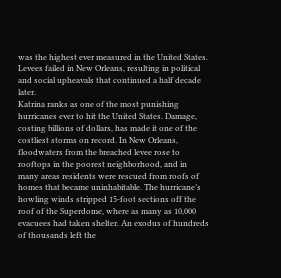was the highest ever measured in the United States. Levees failed in New Orleans, resulting in political and social upheavals that continued a half decade later.
Katrina ranks as one of the most punishing hurricanes ever to hit the United States. Damage, costing billions of dollars, has made it one of the costliest storms on record. In New Orleans, floodwaters from the breached levee rose to rooftops in the poorest neighborhood, and in many areas residents were rescued from roofs of homes that became uninhabitable. The hurricane’s howling winds stripped 15-foot sections off the roof of the Superdome, where as many as 10,000 evacuees had taken shelter. An exodus of hundreds of thousands left the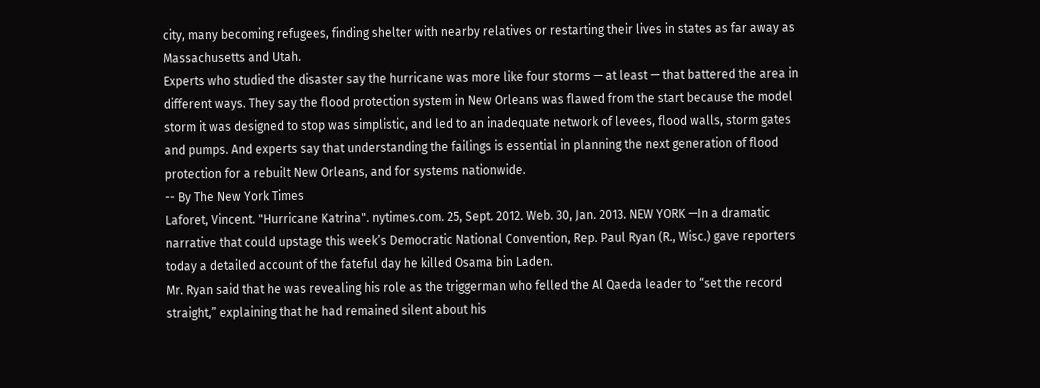city, many becoming refugees, finding shelter with nearby relatives or restarting their lives in states as far away as Massachusetts and Utah.
Experts who studied the disaster say the hurricane was more like four storms — at least — that battered the area in different ways. They say the flood protection system in New Orleans was flawed from the start because the model storm it was designed to stop was simplistic, and led to an inadequate network of levees, flood walls, storm gates and pumps. And experts say that understanding the failings is essential in planning the next generation of flood protection for a rebuilt New Orleans, and for systems nationwide.
-- By The New York Times
Laforet, Vincent. "Hurricane Katrina". nytimes.com. 25, Sept. 2012. Web. 30, Jan. 2013. NEW YORK —In a dramatic narrative that could upstage this week’s Democratic National Convention, Rep. Paul Ryan (R., Wisc.) gave reporters today a detailed account of the fateful day he killed Osama bin Laden.
Mr. Ryan said that he was revealing his role as the triggerman who felled the Al Qaeda leader to “set the record straight,” explaining that he had remained silent about his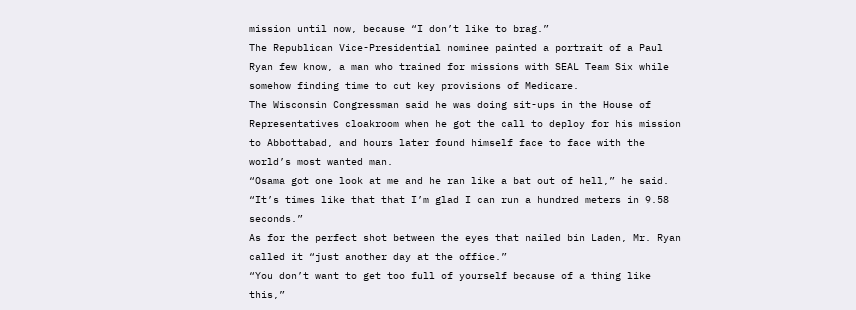mission until now, because “I don’t like to brag.”
The Republican Vice-Presidential nominee painted a portrait of a Paul Ryan few know, a man who trained for missions with SEAL Team Six while somehow finding time to cut key provisions of Medicare.
The Wisconsin Congressman said he was doing sit-ups in the House of Representatives cloakroom when he got the call to deploy for his mission to Abbottabad, and hours later found himself face to face with the world’s most wanted man.
“Osama got one look at me and he ran like a bat out of hell,” he said. “It’s times like that that I’m glad I can run a hundred meters in 9.58 seconds.”
As for the perfect shot between the eyes that nailed bin Laden, Mr. Ryan called it “just another day at the office.”
“You don’t want to get too full of yourself because of a thing like this,”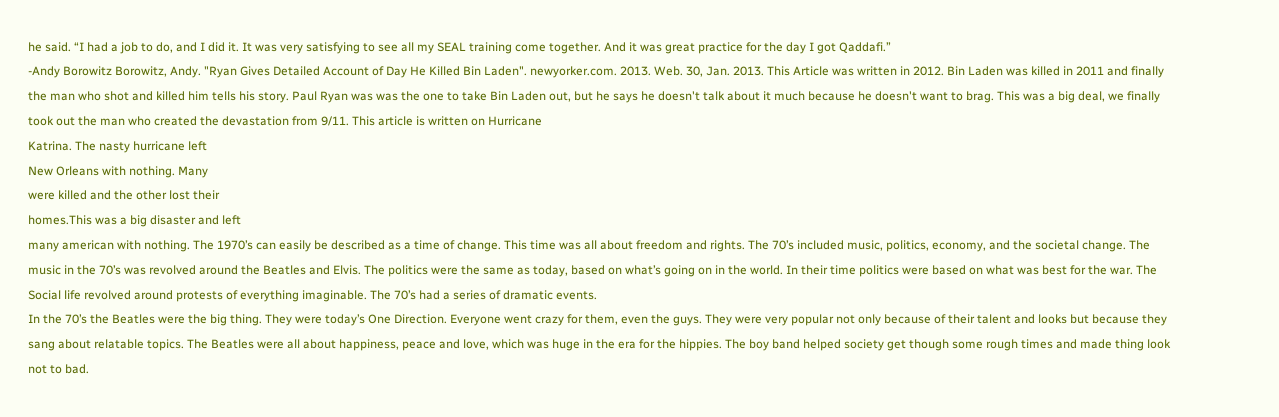he said. “I had a job to do, and I did it. It was very satisfying to see all my SEAL training come together. And it was great practice for the day I got Qaddafi.”
-Andy Borowitz Borowitz, Andy. "Ryan Gives Detailed Account of Day He Killed Bin Laden". newyorker.com. 2013. Web. 30, Jan. 2013. This Article was written in 2012. Bin Laden was killed in 2011 and finally the man who shot and killed him tells his story. Paul Ryan was was the one to take Bin Laden out, but he says he doesn't talk about it much because he doesn't want to brag. This was a big deal, we finally took out the man who created the devastation from 9/11. This article is written on Hurricane
Katrina. The nasty hurricane left
New Orleans with nothing. Many
were killed and the other lost their
homes.This was a big disaster and left
many american with nothing. The 1970’s can easily be described as a time of change. This time was all about freedom and rights. The 70’s included music, politics, economy, and the societal change. The music in the 70’s was revolved around the Beatles and Elvis. The politics were the same as today, based on what’s going on in the world. In their time politics were based on what was best for the war. The Social life revolved around protests of everything imaginable. The 70’s had a series of dramatic events.
In the 70’s the Beatles were the big thing. They were today’s One Direction. Everyone went crazy for them, even the guys. They were very popular not only because of their talent and looks but because they sang about relatable topics. The Beatles were all about happiness, peace and love, which was huge in the era for the hippies. The boy band helped society get though some rough times and made thing look not to bad.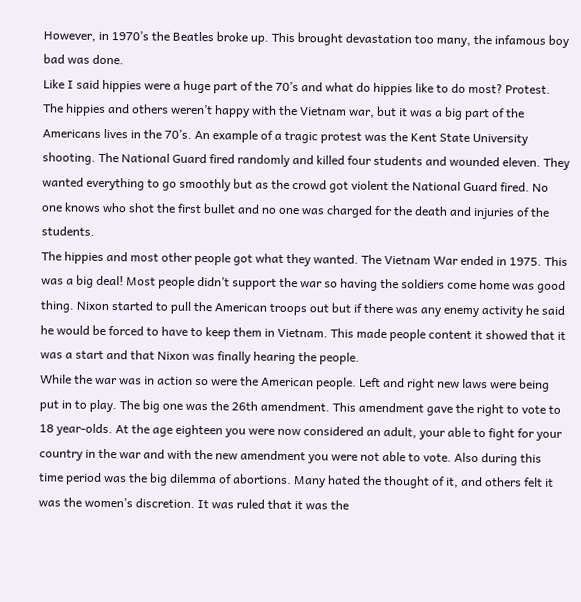However, in 1970’s the Beatles broke up. This brought devastation too many, the infamous boy bad was done.
Like I said hippies were a huge part of the 70’s and what do hippies like to do most? Protest. The hippies and others weren’t happy with the Vietnam war, but it was a big part of the Americans lives in the 70’s. An example of a tragic protest was the Kent State University shooting. The National Guard fired randomly and killed four students and wounded eleven. They wanted everything to go smoothly but as the crowd got violent the National Guard fired. No one knows who shot the first bullet and no one was charged for the death and injuries of the students.
The hippies and most other people got what they wanted. The Vietnam War ended in 1975. This was a big deal! Most people didn’t support the war so having the soldiers come home was good thing. Nixon started to pull the American troops out but if there was any enemy activity he said he would be forced to have to keep them in Vietnam. This made people content it showed that it was a start and that Nixon was finally hearing the people.
While the war was in action so were the American people. Left and right new laws were being put in to play. The big one was the 26th amendment. This amendment gave the right to vote to 18 year-olds. At the age eighteen you were now considered an adult, your able to fight for your country in the war and with the new amendment you were not able to vote. Also during this time period was the big dilemma of abortions. Many hated the thought of it, and others felt it was the women’s discretion. It was ruled that it was the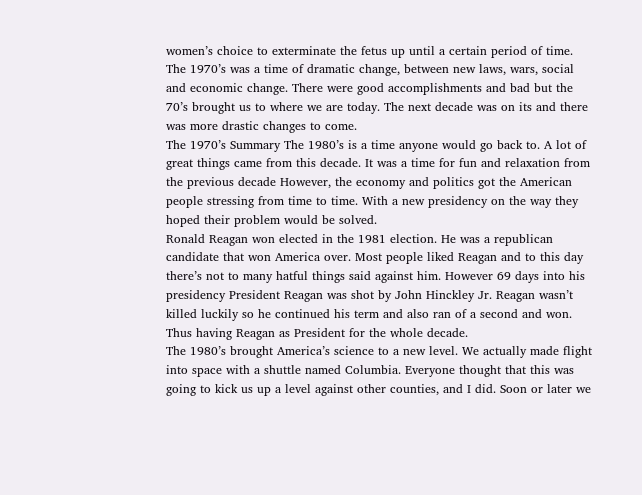women’s choice to exterminate the fetus up until a certain period of time.
The 1970’s was a time of dramatic change, between new laws, wars, social and economic change. There were good accomplishments and bad but the 70’s brought us to where we are today. The next decade was on its and there was more drastic changes to come.
The 1970’s Summary The 1980’s is a time anyone would go back to. A lot of great things came from this decade. It was a time for fun and relaxation from the previous decade However, the economy and politics got the American people stressing from time to time. With a new presidency on the way they hoped their problem would be solved.
Ronald Reagan won elected in the 1981 election. He was a republican candidate that won America over. Most people liked Reagan and to this day there’s not to many hatful things said against him. However 69 days into his presidency President Reagan was shot by John Hinckley Jr. Reagan wasn’t killed luckily so he continued his term and also ran of a second and won. Thus having Reagan as President for the whole decade.
The 1980’s brought America’s science to a new level. We actually made flight into space with a shuttle named Columbia. Everyone thought that this was going to kick us up a level against other counties, and I did. Soon or later we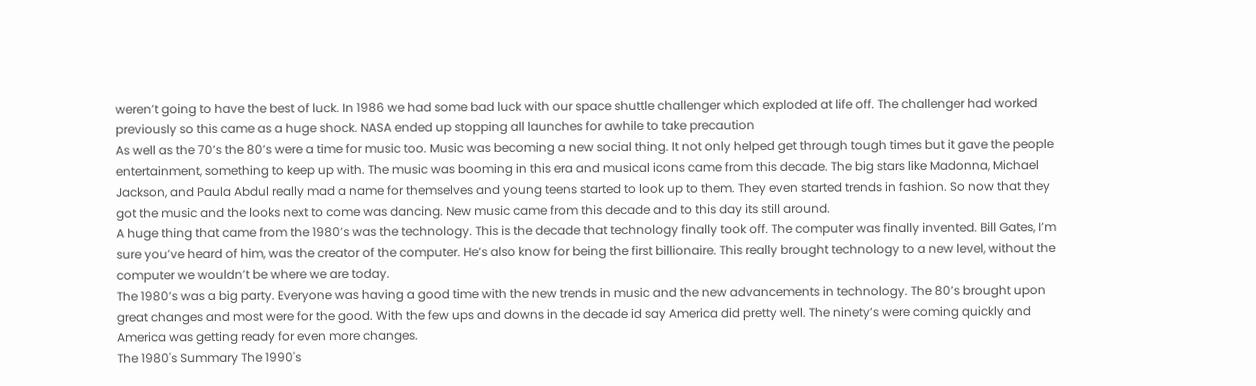weren’t going to have the best of luck. In 1986 we had some bad luck with our space shuttle challenger which exploded at life off. The challenger had worked previously so this came as a huge shock. NASA ended up stopping all launches for awhile to take precaution
As well as the 70’s the 80’s were a time for music too. Music was becoming a new social thing. It not only helped get through tough times but it gave the people entertainment, something to keep up with. The music was booming in this era and musical icons came from this decade. The big stars like Madonna, Michael Jackson, and Paula Abdul really mad a name for themselves and young teens started to look up to them. They even started trends in fashion. So now that they got the music and the looks next to come was dancing. New music came from this decade and to this day its still around.
A huge thing that came from the 1980’s was the technology. This is the decade that technology finally took off. The computer was finally invented. Bill Gates, I’m sure you’ve heard of him, was the creator of the computer. He’s also know for being the first billionaire. This really brought technology to a new level, without the computer we wouldn’t be where we are today.
The 1980’s was a big party. Everyone was having a good time with the new trends in music and the new advancements in technology. The 80’s brought upon great changes and most were for the good. With the few ups and downs in the decade id say America did pretty well. The ninety’s were coming quickly and America was getting ready for even more changes.
The 1980's Summary The 1990's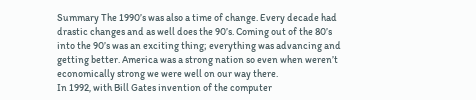Summary The 1990’s was also a time of change. Every decade had drastic changes and as well does the 90’s. Coming out of the 80’s into the 90’s was an exciting thing; everything was advancing and getting better. America was a strong nation so even when weren’t economically strong we were well on our way there.
In 1992, with Bill Gates invention of the computer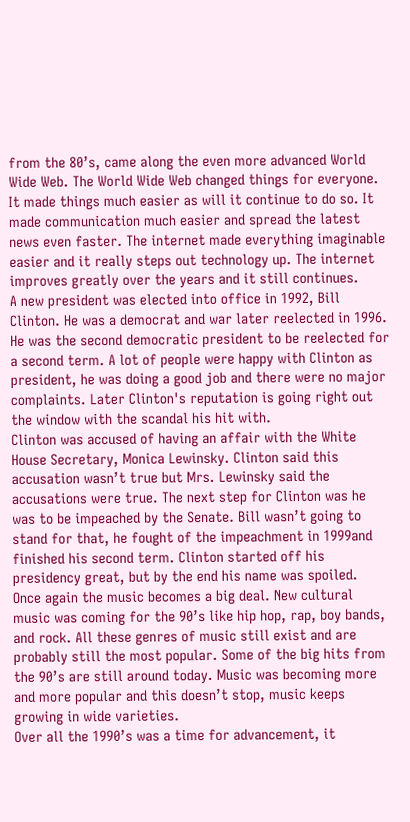from the 80’s, came along the even more advanced World Wide Web. The World Wide Web changed things for everyone. It made things much easier as will it continue to do so. It made communication much easier and spread the latest news even faster. The internet made everything imaginable easier and it really steps out technology up. The internet improves greatly over the years and it still continues.
A new president was elected into office in 1992, Bill Clinton. He was a democrat and war later reelected in 1996. He was the second democratic president to be reelected for a second term. A lot of people were happy with Clinton as president, he was doing a good job and there were no major complaints. Later Clinton's reputation is going right out the window with the scandal his hit with.
Clinton was accused of having an affair with the White House Secretary, Monica Lewinsky. Clinton said this accusation wasn’t true but Mrs. Lewinsky said the accusations were true. The next step for Clinton was he was to be impeached by the Senate. Bill wasn’t going to stand for that, he fought of the impeachment in 1999and finished his second term. Clinton started off his presidency great, but by the end his name was spoiled.
Once again the music becomes a big deal. New cultural music was coming for the 90’s like hip hop, rap, boy bands, and rock. All these genres of music still exist and are probably still the most popular. Some of the big hits from the 90’s are still around today. Music was becoming more and more popular and this doesn’t stop, music keeps growing in wide varieties.
Over all the 1990’s was a time for advancement, it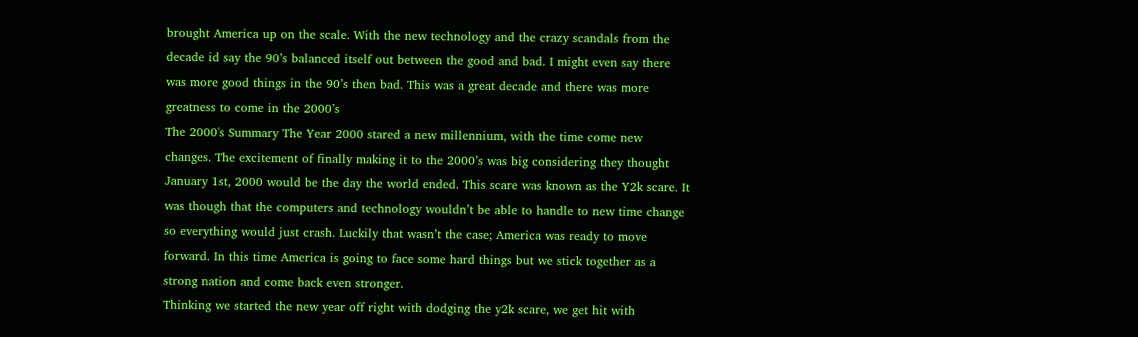brought America up on the scale. With the new technology and the crazy scandals from the decade id say the 90’s balanced itself out between the good and bad. I might even say there was more good things in the 90’s then bad. This was a great decade and there was more greatness to come in the 2000’s
The 2000's Summary The Year 2000 stared a new millennium, with the time come new changes. The excitement of finally making it to the 2000’s was big considering they thought January 1st, 2000 would be the day the world ended. This scare was known as the Y2k scare. It was though that the computers and technology wouldn’t be able to handle to new time change so everything would just crash. Luckily that wasn’t the case; America was ready to move forward. In this time America is going to face some hard things but we stick together as a strong nation and come back even stronger.
Thinking we started the new year off right with dodging the y2k scare, we get hit with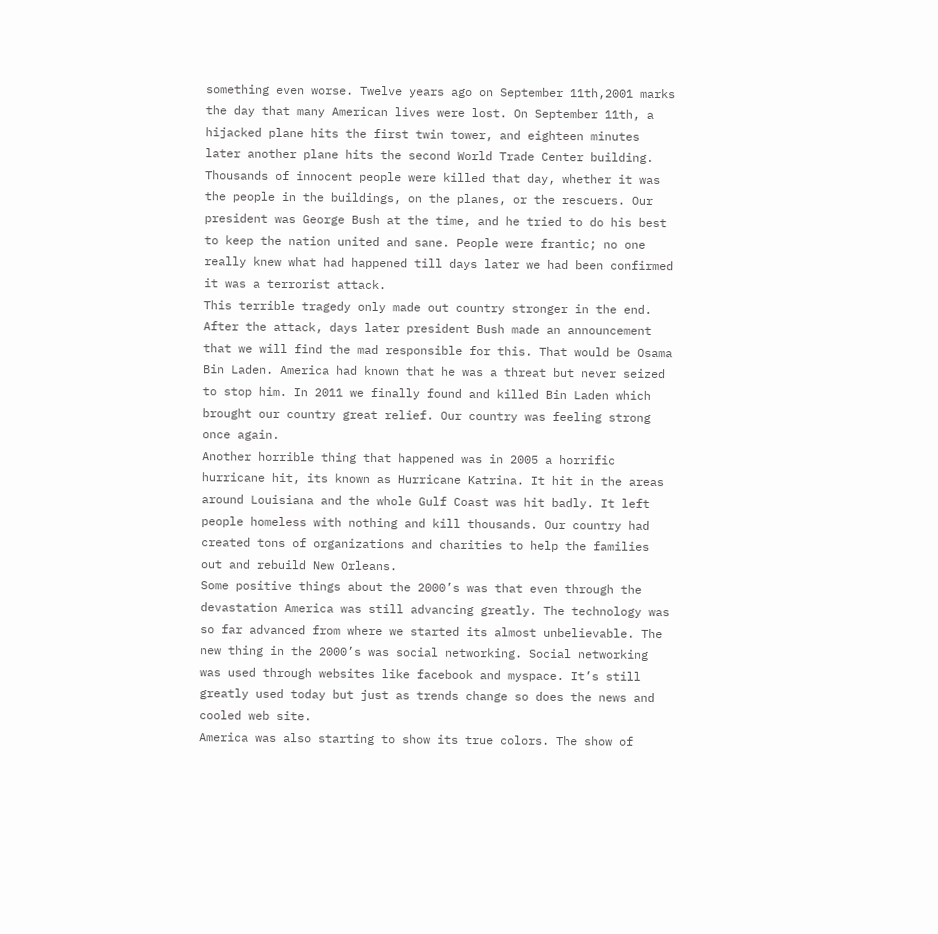something even worse. Twelve years ago on September 11th,2001 marks the day that many American lives were lost. On September 11th, a hijacked plane hits the first twin tower, and eighteen minutes later another plane hits the second World Trade Center building. Thousands of innocent people were killed that day, whether it was the people in the buildings, on the planes, or the rescuers. Our president was George Bush at the time, and he tried to do his best to keep the nation united and sane. People were frantic; no one really knew what had happened till days later we had been confirmed it was a terrorist attack.
This terrible tragedy only made out country stronger in the end. After the attack, days later president Bush made an announcement that we will find the mad responsible for this. That would be Osama Bin Laden. America had known that he was a threat but never seized to stop him. In 2011 we finally found and killed Bin Laden which brought our country great relief. Our country was feeling strong once again.
Another horrible thing that happened was in 2005 a horrific hurricane hit, its known as Hurricane Katrina. It hit in the areas around Louisiana and the whole Gulf Coast was hit badly. It left people homeless with nothing and kill thousands. Our country had created tons of organizations and charities to help the families out and rebuild New Orleans.
Some positive things about the 2000’s was that even through the devastation America was still advancing greatly. The technology was so far advanced from where we started its almost unbelievable. The new thing in the 2000’s was social networking. Social networking was used through websites like facebook and myspace. It’s still greatly used today but just as trends change so does the news and cooled web site.
America was also starting to show its true colors. The show of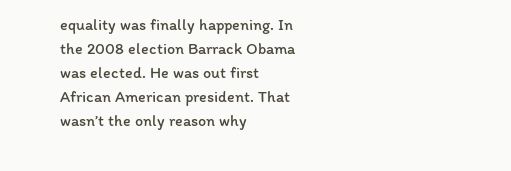equality was finally happening. In the 2008 election Barrack Obama was elected. He was out first African American president. That wasn’t the only reason why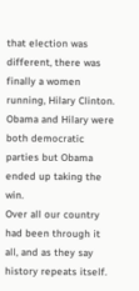that election was different, there was finally a women running, Hilary Clinton. Obama and Hilary were both democratic parties but Obama ended up taking the win.
Over all our country had been through it all, and as they say history repeats itself.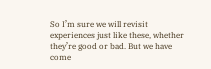So I’m sure we will revisit experiences just like these, whether they’re good or bad. But we have come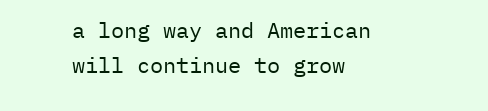a long way and American will continue to grow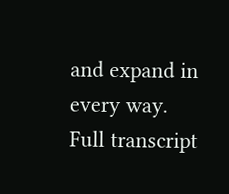and expand in every way.
Full transcript